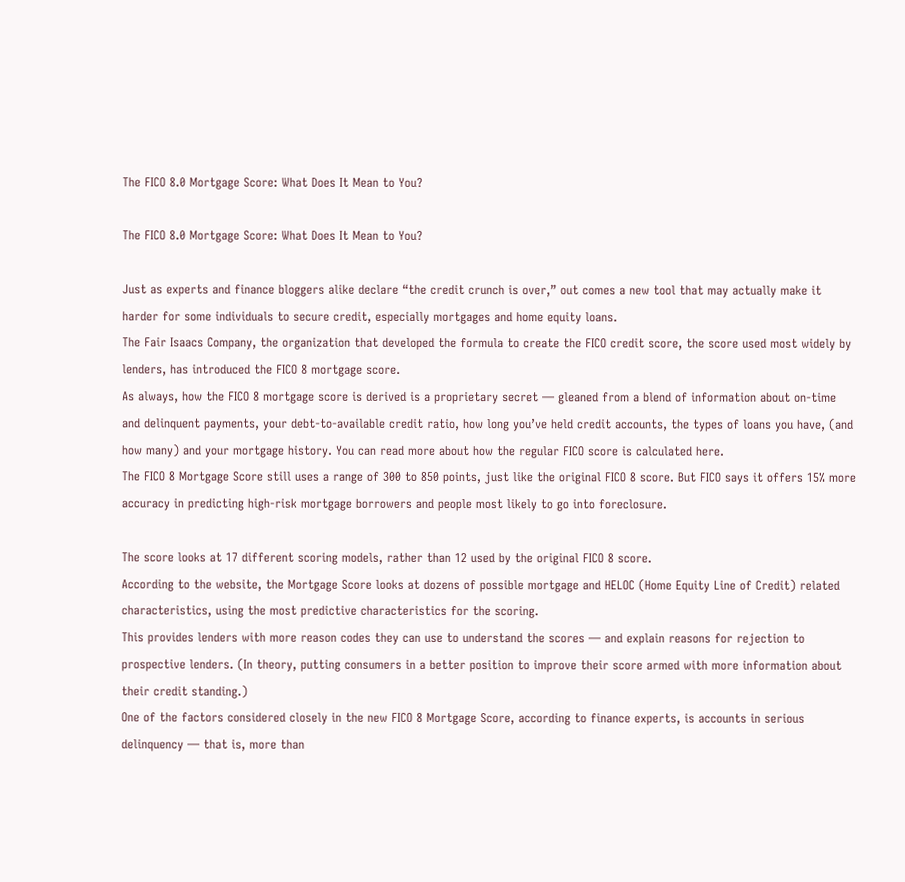The FICO 8.0 Mortgage Score: What Does It Mean to You?

The FICO 8.0 Mortgage Score: What Does It Mean to You?

Just as experts and finance bloggers alike declare “the credit crunch is over,” out comes a new tool that may actually make it harder for some individuals to secure credit, especially mortgages and home equity loans.
The Fair Isaacs Company, the organization that developed the formula to create the FICO credit score, the score used most widely by lenders, has introduced the FICO 8 mortgage score.
As always, how the FICO 8 mortgage score is derived is a proprietary secret — gleaned from a blend of information about on-time and delinquent payments, your debt-to-available credit ratio, how long you’ve held credit accounts, the types of loans you have, (and how many) and your mortgage history. You can read more about how the regular FICO score is calculated here.
The FICO 8 Mortgage Score still uses a range of 300 to 850 points, just like the original FICO 8 score. But FICO says it offers 15% more accuracy in predicting high-risk mortgage borrowers and people most likely to go into foreclosure.

The score looks at 17 different scoring models, rather than 12 used by the original FICO 8 score.
According to the website, the Mortgage Score looks at dozens of possible mortgage and HELOC (Home Equity Line of Credit) related characteristics, using the most predictive characteristics for the scoring.
This provides lenders with more reason codes they can use to understand the scores — and explain reasons for rejection to prospective lenders. (In theory, putting consumers in a better position to improve their score armed with more information about their credit standing.)
One of the factors considered closely in the new FICO 8 Mortgage Score, according to finance experts, is accounts in serious delinquency — that is, more than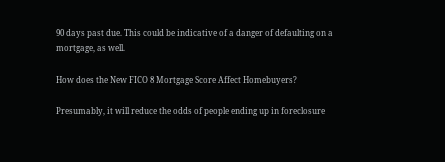90 days past due. This could be indicative of a danger of defaulting on a mortgage, as well.

How does the New FICO 8 Mortgage Score Affect Homebuyers?

Presumably, it will reduce the odds of people ending up in foreclosure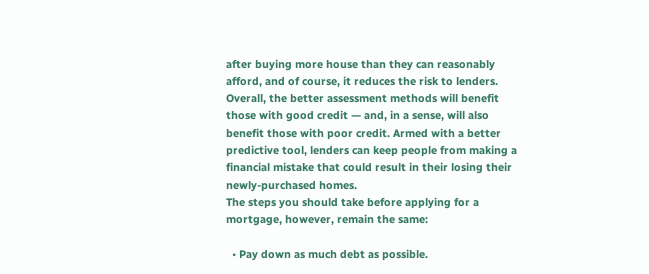after buying more house than they can reasonably afford, and of course, it reduces the risk to lenders.
Overall, the better assessment methods will benefit those with good credit — and, in a sense, will also benefit those with poor credit. Armed with a better predictive tool, lenders can keep people from making a financial mistake that could result in their losing their newly-purchased homes.
The steps you should take before applying for a mortgage, however, remain the same:

  • Pay down as much debt as possible.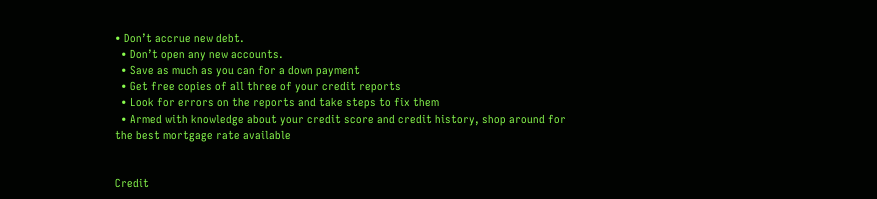• Don’t accrue new debt.
  • Don’t open any new accounts.
  • Save as much as you can for a down payment
  • Get free copies of all three of your credit reports
  • Look for errors on the reports and take steps to fix them
  • Armed with knowledge about your credit score and credit history, shop around for the best mortgage rate available


Credit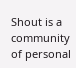Shout is a community of personal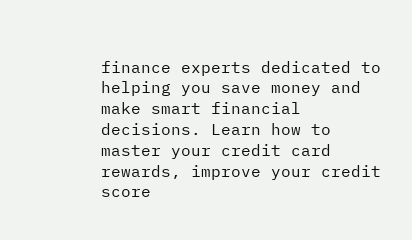finance experts dedicated to helping you save money and make smart financial decisions. Learn how to master your credit card rewards, improve your credit score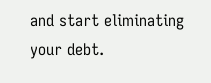and start eliminating your debt.